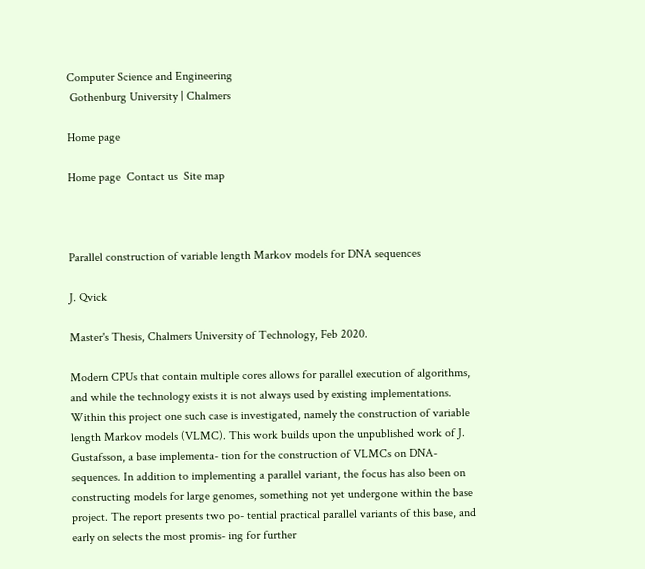Computer Science and Engineering
 Gothenburg University | Chalmers

Home page

Home page  Contact us  Site map



Parallel construction of variable length Markov models for DNA sequences

J. Qvick

Master's Thesis, Chalmers University of Technology, Feb 2020.

Modern CPUs that contain multiple cores allows for parallel execution of algorithms, and while the technology exists it is not always used by existing implementations. Within this project one such case is investigated, namely the construction of variable length Markov models (VLMC). This work builds upon the unpublished work of J. Gustafsson, a base implementa- tion for the construction of VLMCs on DNA-sequences. In addition to implementing a parallel variant, the focus has also been on constructing models for large genomes, something not yet undergone within the base project. The report presents two po- tential practical parallel variants of this base, and early on selects the most promis- ing for further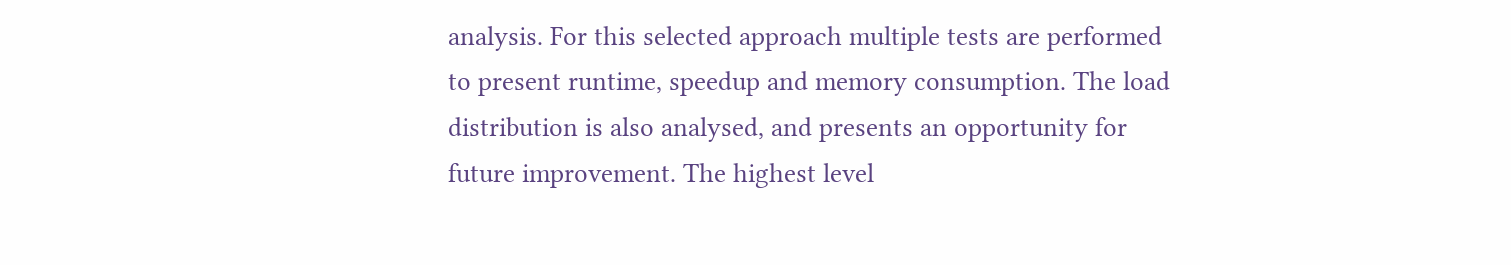analysis. For this selected approach multiple tests are performed to present runtime, speedup and memory consumption. The load distribution is also analysed, and presents an opportunity for future improvement. The highest level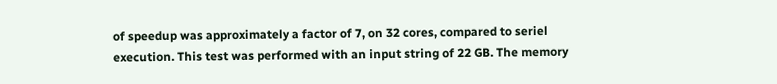of speedup was approximately a factor of 7, on 32 cores, compared to seriel execution. This test was performed with an input string of 22 GB. The memory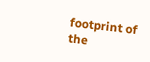footprint of the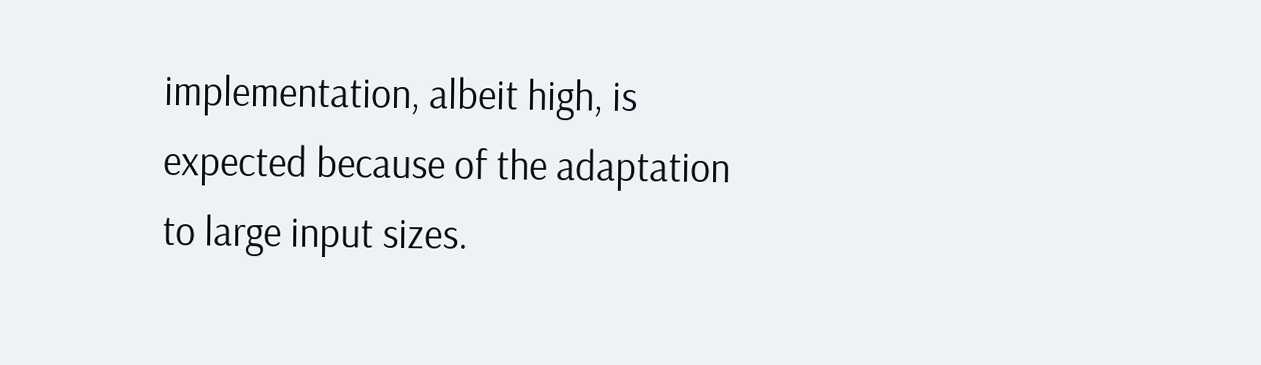implementation, albeit high, is expected because of the adaptation to large input sizes.